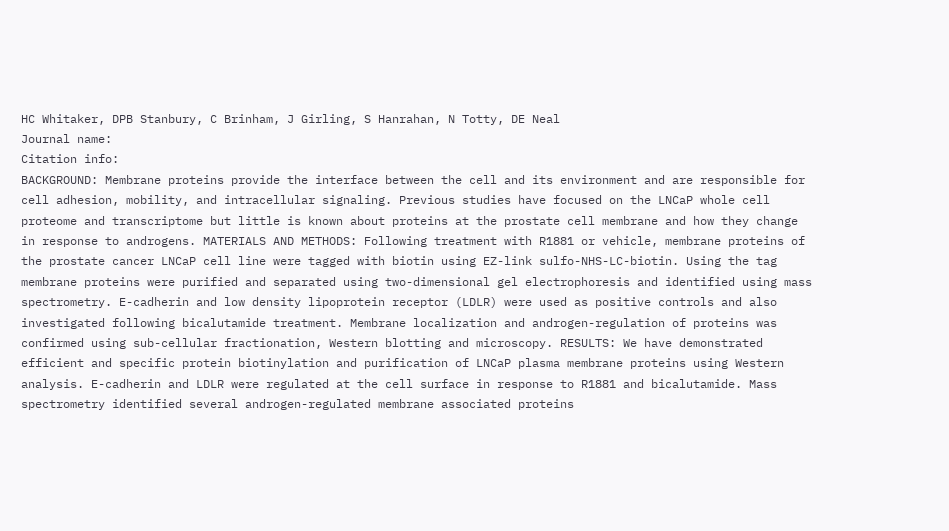HC Whitaker, DPB Stanbury, C Brinham, J Girling, S Hanrahan, N Totty, DE Neal
Journal name:
Citation info:
BACKGROUND: Membrane proteins provide the interface between the cell and its environment and are responsible for cell adhesion, mobility, and intracellular signaling. Previous studies have focused on the LNCaP whole cell proteome and transcriptome but little is known about proteins at the prostate cell membrane and how they change in response to androgens. MATERIALS AND METHODS: Following treatment with R1881 or vehicle, membrane proteins of the prostate cancer LNCaP cell line were tagged with biotin using EZ-link sulfo-NHS-LC-biotin. Using the tag membrane proteins were purified and separated using two-dimensional gel electrophoresis and identified using mass spectrometry. E-cadherin and low density lipoprotein receptor (LDLR) were used as positive controls and also investigated following bicalutamide treatment. Membrane localization and androgen-regulation of proteins was confirmed using sub-cellular fractionation, Western blotting and microscopy. RESULTS: We have demonstrated efficient and specific protein biotinylation and purification of LNCaP plasma membrane proteins using Western analysis. E-cadherin and LDLR were regulated at the cell surface in response to R1881 and bicalutamide. Mass spectrometry identified several androgen-regulated membrane associated proteins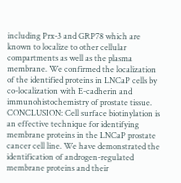including Prx-3 and GRP78 which are known to localize to other cellular compartments as well as the plasma membrane. We confirmed the localization of the identified proteins in LNCaP cells by co-localization with E-cadherin and immunohistochemistry of prostate tissue. CONCLUSION: Cell surface biotinylation is an effective technique for identifying membrane proteins in the LNCaP prostate cancer cell line. We have demonstrated the identification of androgen-regulated membrane proteins and their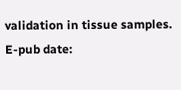validation in tissue samples.
E-pub date: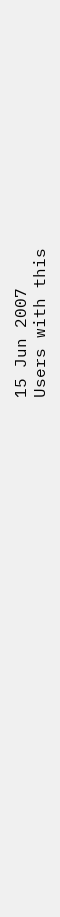15 Jun 2007
Users with this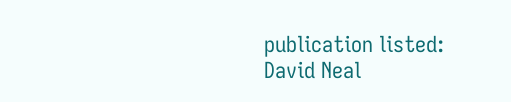publication listed:
David Neal